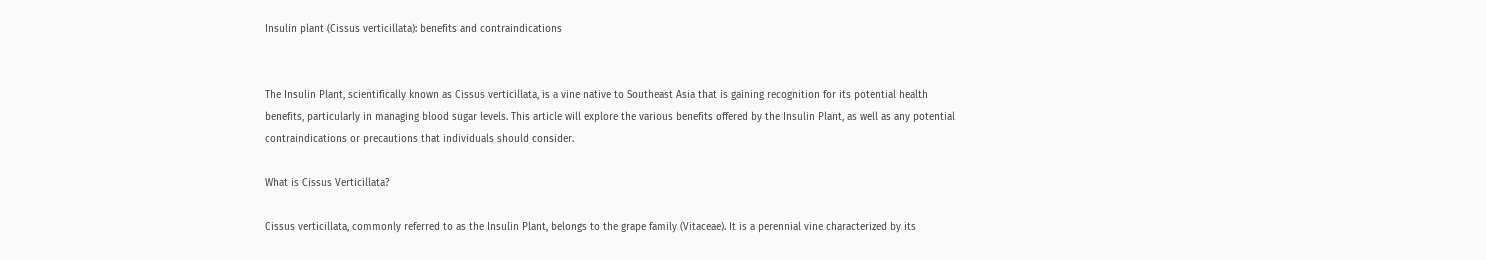Insulin plant (Cissus verticillata): benefits and contraindications


The Insulin Plant, scientifically known as Cissus verticillata, is a vine native to Southeast Asia that is gaining recognition for its potential health benefits, particularly in managing blood sugar levels. This article will explore the various benefits offered by the Insulin Plant, as well as any potential contraindications or precautions that individuals should consider.

What is Cissus Verticillata?

Cissus verticillata, commonly referred to as the Insulin Plant, belongs to the grape family (Vitaceae). It is a perennial vine characterized by its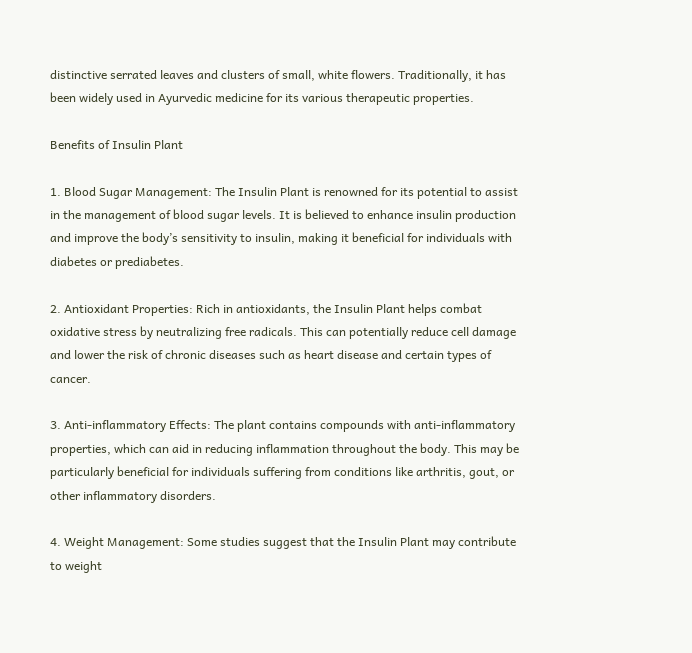distinctive serrated leaves and clusters of small, white flowers. Traditionally, it has been widely used in Ayurvedic medicine for its various therapeutic properties.

Benefits of Insulin Plant

1. Blood Sugar Management: The Insulin Plant is renowned for its potential to assist in the management of blood sugar levels. It is believed to enhance insulin production and improve the body’s sensitivity to insulin, making it beneficial for individuals with diabetes or prediabetes.

2. Antioxidant Properties: Rich in antioxidants, the Insulin Plant helps combat oxidative stress by neutralizing free radicals. This can potentially reduce cell damage and lower the risk of chronic diseases such as heart disease and certain types of cancer.

3. Anti-inflammatory Effects: The plant contains compounds with anti-inflammatory properties, which can aid in reducing inflammation throughout the body. This may be particularly beneficial for individuals suffering from conditions like arthritis, gout, or other inflammatory disorders.

4. Weight Management: Some studies suggest that the Insulin Plant may contribute to weight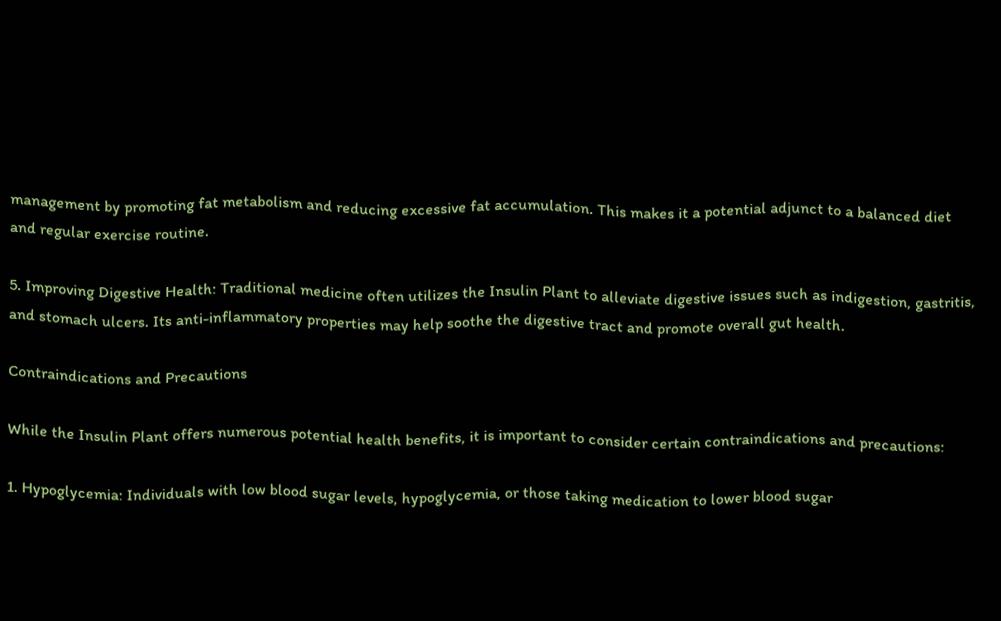management by promoting fat metabolism and reducing excessive fat accumulation. This makes it a potential adjunct to a balanced diet and regular exercise routine.

5. Improving Digestive Health: Traditional medicine often utilizes the Insulin Plant to alleviate digestive issues such as indigestion, gastritis, and stomach ulcers. Its anti-inflammatory properties may help soothe the digestive tract and promote overall gut health.

Contraindications and Precautions

While the Insulin Plant offers numerous potential health benefits, it is important to consider certain contraindications and precautions:

1. Hypoglycemia: Individuals with low blood sugar levels, hypoglycemia, or those taking medication to lower blood sugar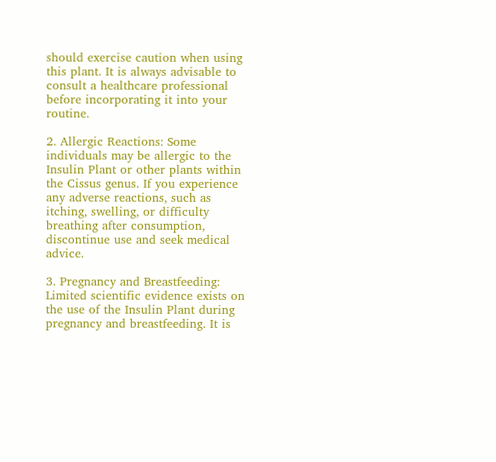should exercise caution when using this plant. It is always advisable to consult a healthcare professional before incorporating it into your routine.

2. Allergic Reactions: Some individuals may be allergic to the Insulin Plant or other plants within the Cissus genus. If you experience any adverse reactions, such as itching, swelling, or difficulty breathing after consumption, discontinue use and seek medical advice.

3. Pregnancy and Breastfeeding: Limited scientific evidence exists on the use of the Insulin Plant during pregnancy and breastfeeding. It is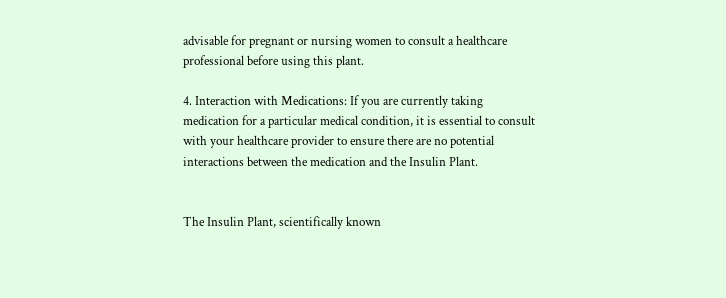advisable for pregnant or nursing women to consult a healthcare professional before using this plant.

4. Interaction with Medications: If you are currently taking medication for a particular medical condition, it is essential to consult with your healthcare provider to ensure there are no potential interactions between the medication and the Insulin Plant.


The Insulin Plant, scientifically known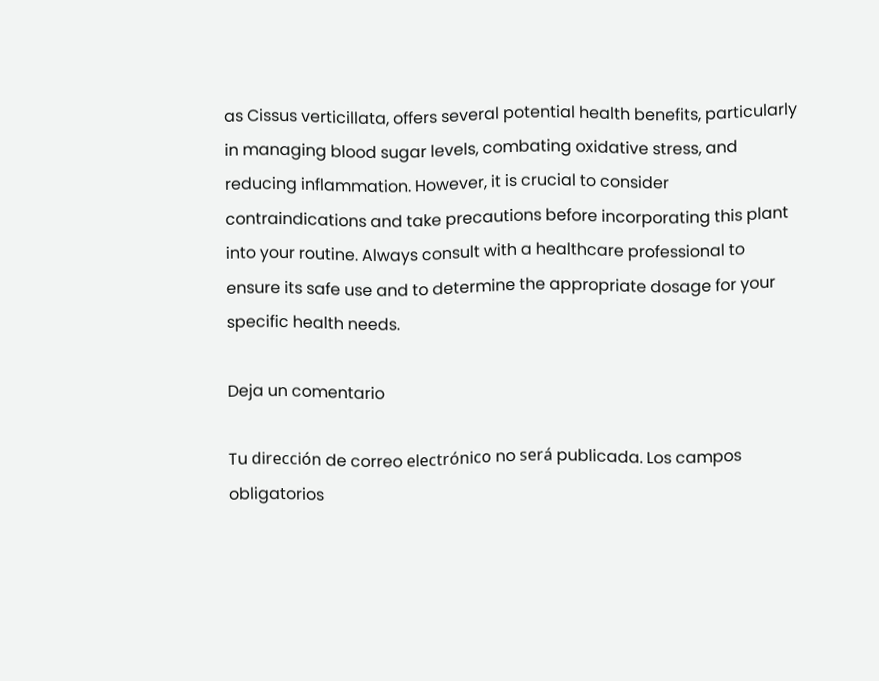as Cissus verticillata, offers several potential health benefits, particularly in managing blood sugar levels, combating oxidative stress, and reducing inflammation. However, it is crucial to consider contraindications and take precautions before incorporating this plant into your routine. Always consult with a healthcare professional to ensure its safe use and to determine the appropriate dosage for your specific health needs.

Deja un comentario

Tu dirección de correo electrónico no será publicada. Los campos obligatorios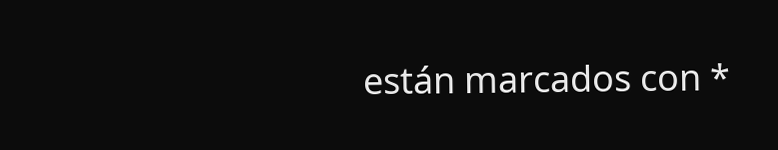están marcados con *